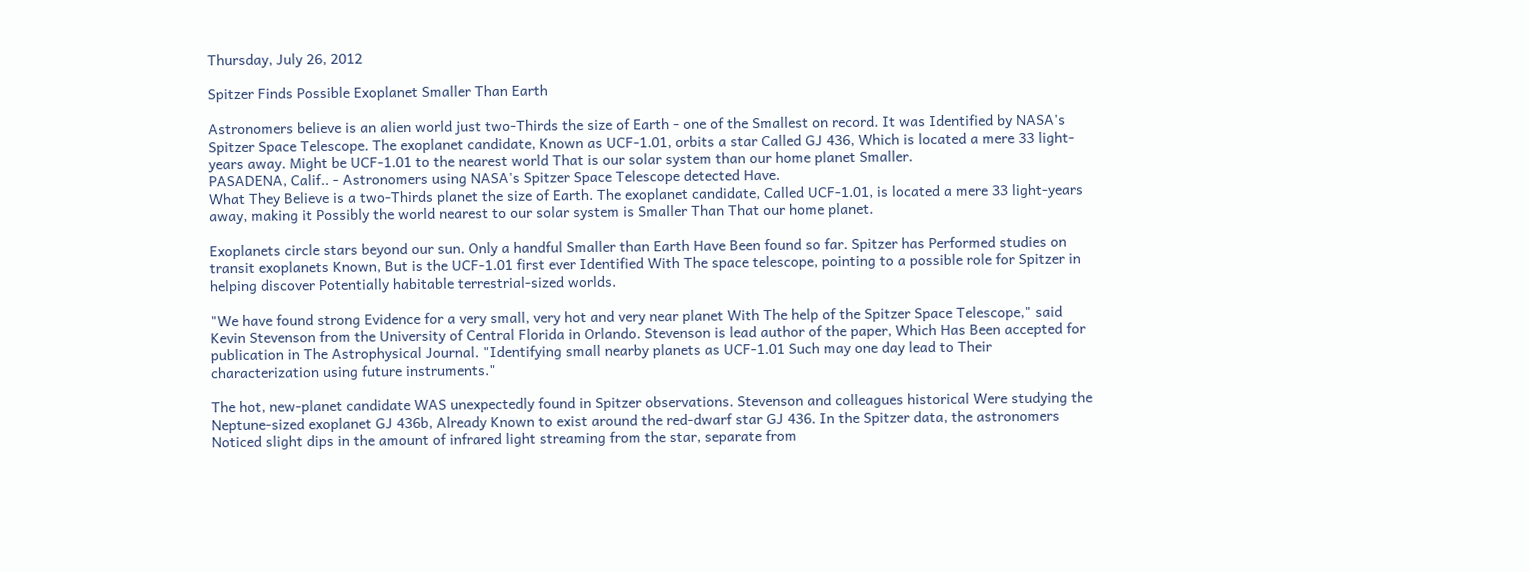Thursday, July 26, 2012

Spitzer Finds Possible Exoplanet Smaller Than Earth

Astronomers believe is an alien world just two-Thirds the size of Earth - one of the Smallest on record. It was Identified by NASA's Spitzer Space Telescope. The exoplanet candidate, Known as UCF-1.01, orbits a star Called GJ 436, Which is located a mere 33 light-years away. Might be UCF-1.01 to the nearest world That is our solar system than our home planet Smaller.
PASADENA, Calif.. - Astronomers using NASA's Spitzer Space Telescope detected Have.
What They Believe is a two-Thirds planet the size of Earth. The exoplanet candidate, Called UCF-1.01, is located a mere 33 light-years away, making it Possibly the world nearest to our solar system is Smaller Than That our home planet.

Exoplanets circle stars beyond our sun. Only a handful Smaller than Earth Have Been found so far. Spitzer has Performed studies on transit exoplanets Known, But is the UCF-1.01 first ever Identified With The space telescope, pointing to a possible role for Spitzer in helping discover Potentially habitable terrestrial-sized worlds.

"We have found strong Evidence for a very small, very hot and very near planet With The help of the Spitzer Space Telescope," said Kevin Stevenson from the University of Central Florida in Orlando. Stevenson is lead author of the paper, Which Has Been accepted for publication in The Astrophysical Journal. "Identifying small nearby planets as UCF-1.01 Such may one day lead to Their characterization using future instruments."

The hot, new-planet candidate WAS unexpectedly found in Spitzer observations. Stevenson and colleagues historical Were studying the Neptune-sized exoplanet GJ 436b, Already Known to exist around the red-dwarf star GJ 436. In the Spitzer data, the astronomers Noticed slight dips in the amount of infrared light streaming from the star, separate from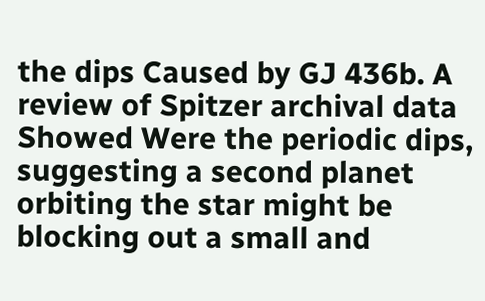the dips Caused by GJ 436b. A review of Spitzer archival data Showed Were the periodic dips, suggesting a second planet orbiting the star might be blocking out a small and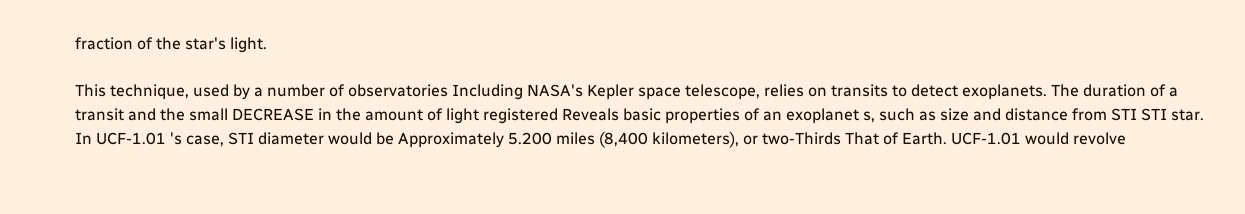fraction of the star's light.

This technique, used by a number of observatories Including NASA's Kepler space telescope, relies on transits to detect exoplanets. The duration of a transit and the small DECREASE in the amount of light registered Reveals basic properties of an exoplanet s, such as size and distance from STI STI star. In UCF-1.01 's case, STI diameter would be Approximately 5.200 miles (8,400 kilometers), or two-Thirds That of Earth. UCF-1.01 would revolve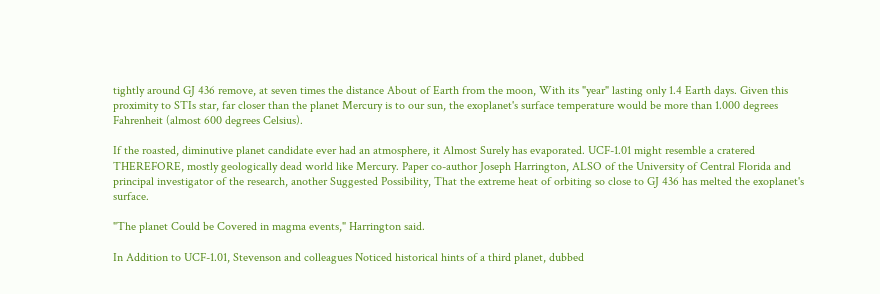tightly around GJ 436 remove, at seven times the distance About of Earth from the moon, With its "year" lasting only 1.4 Earth days. Given this proximity to STIs star, far closer than the planet Mercury is to our sun, the exoplanet's surface temperature would be more than 1.000 degrees Fahrenheit (almost 600 degrees Celsius).

If the roasted, diminutive planet candidate ever had an atmosphere, it Almost Surely has evaporated. UCF-1.01 might resemble a cratered THEREFORE, mostly geologically dead world like Mercury. Paper co-author Joseph Harrington, ALSO of the University of Central Florida and principal investigator of the research, another Suggested Possibility, That the extreme heat of orbiting so close to GJ 436 has melted the exoplanet's surface.

"The planet Could be Covered in magma events," Harrington said.

In Addition to UCF-1.01, Stevenson and colleagues Noticed historical hints of a third planet, dubbed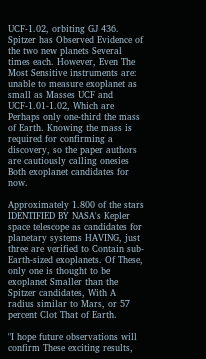UCF-1.02, orbiting GJ 436. Spitzer has Observed Evidence of the two new planets Several times each. However, Even The Most Sensitive instruments are: unable to measure exoplanet as small as Masses UCF and UCF-1.01-1.02, Which are Perhaps only one-third the mass of Earth. Knowing the mass is required for confirming a discovery, so the paper authors are cautiously calling onesies Both exoplanet candidates for now.

Approximately 1.800 of the stars IDENTIFIED BY NASA's Kepler space telescope as candidates for planetary systems HAVING, just three are verified to Contain sub-Earth-sized exoplanets. Of These, only one is thought to be exoplanet Smaller than the Spitzer candidates, With A radius similar to Mars, or 57 percent Clot That of Earth.

"I hope future observations will confirm These exciting results,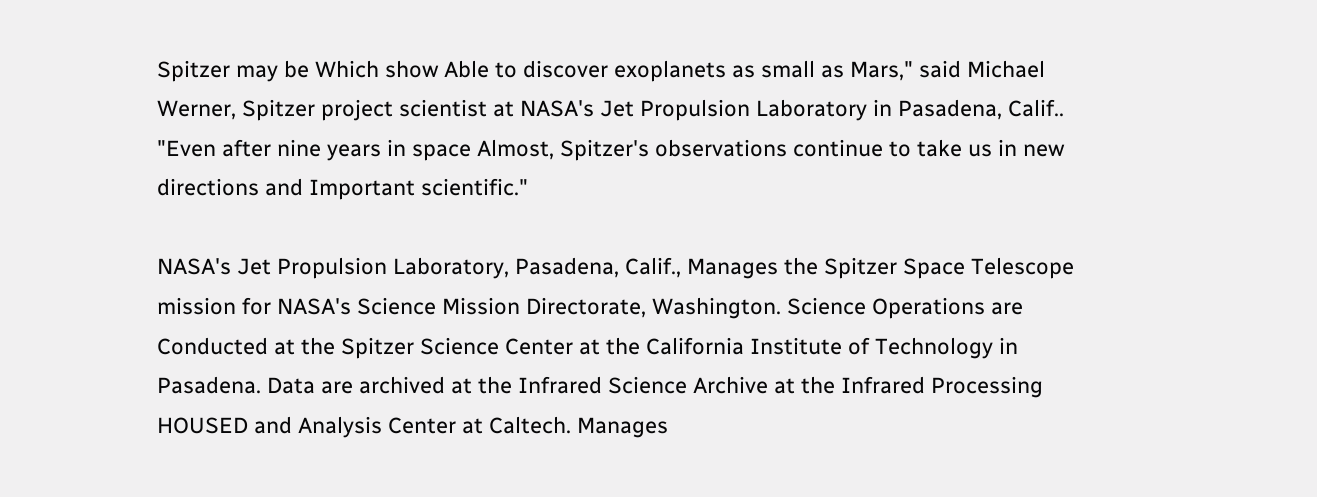Spitzer may be Which show Able to discover exoplanets as small as Mars," said Michael Werner, Spitzer project scientist at NASA's Jet Propulsion Laboratory in Pasadena, Calif.. "Even after nine years in space Almost, Spitzer's observations continue to take us in new directions and Important scientific."

NASA's Jet Propulsion Laboratory, Pasadena, Calif., Manages the Spitzer Space Telescope mission for NASA's Science Mission Directorate, Washington. Science Operations are Conducted at the Spitzer Science Center at the California Institute of Technology in Pasadena. Data are archived at the Infrared Science Archive at the Infrared Processing HOUSED and Analysis Center at Caltech. Manages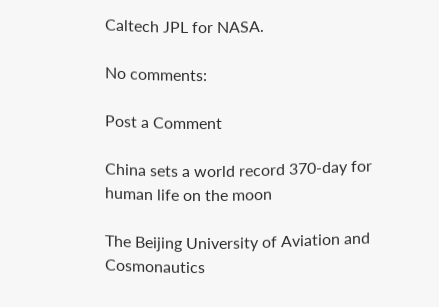Caltech JPL for NASA.

No comments:

Post a Comment

China sets a world record 370-day for human life on the moon

The Beijing University of Aviation and Cosmonautics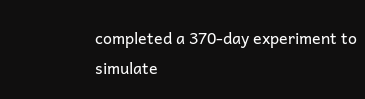completed a 370-day experiment to simulate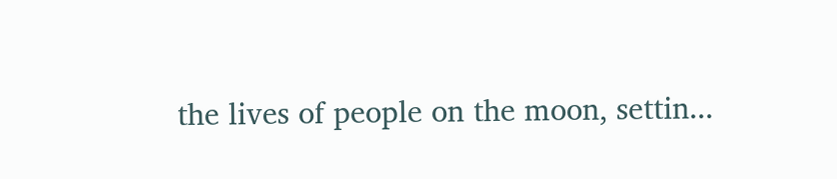the lives of people on the moon, settin...